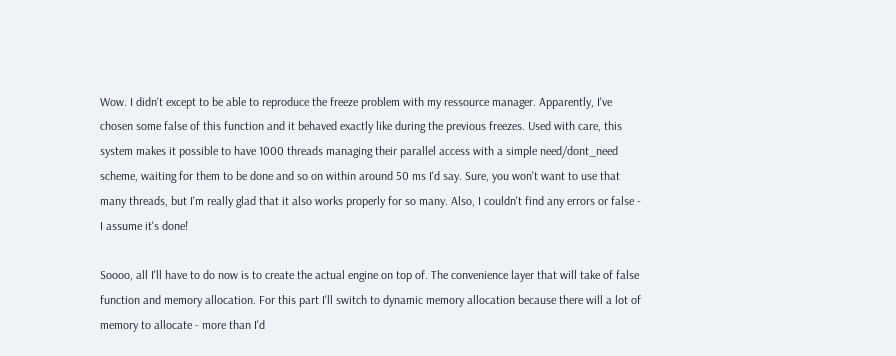Wow. I didn't except to be able to reproduce the freeze problem with my ressource manager. Apparently, I've chosen some false of this function and it behaved exactly like during the previous freezes. Used with care, this system makes it possible to have 1000 threads managing their parallel access with a simple need/dont_need scheme, waiting for them to be done and so on within around 50 ms I'd say. Sure, you won't want to use that many threads, but I'm really glad that it also works properly for so many. Also, I couldn't find any errors or false - I assume it's done!

Soooo, all I'll have to do now is to create the actual engine on top of. The convenience layer that will take of false function and memory allocation. For this part I'll switch to dynamic memory allocation because there will a lot of memory to allocate - more than I'd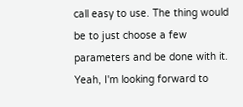call easy to use. The thing would be to just choose a few parameters and be done with it. Yeah, I'm looking forward to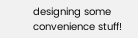designing some convenience stuff!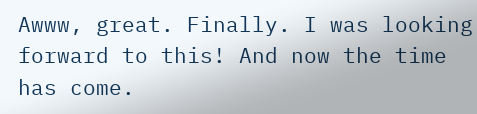Awww, great. Finally. I was looking forward to this! And now the time has come.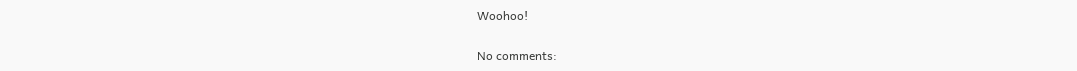Woohoo!

No comments: